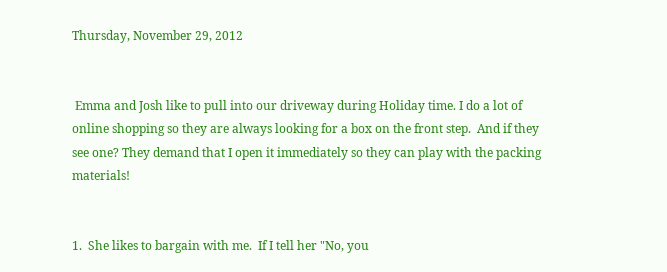Thursday, November 29, 2012


 Emma and Josh like to pull into our driveway during Holiday time. I do a lot of online shopping so they are always looking for a box on the front step.  And if they see one? They demand that I open it immediately so they can play with the packing materials!


1.  She likes to bargain with me.  If I tell her "No, you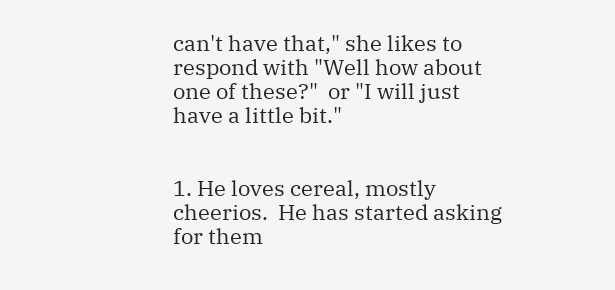can't have that," she likes to respond with "Well how about one of these?"  or "I will just have a little bit."


1. He loves cereal, mostly cheerios.  He has started asking for them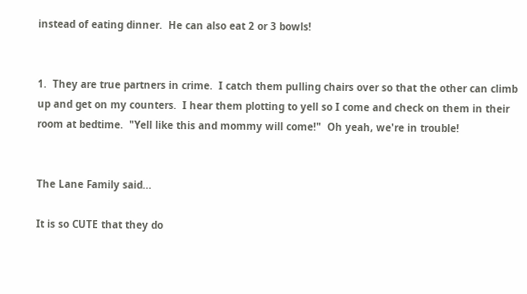instead of eating dinner.  He can also eat 2 or 3 bowls!


1.  They are true partners in crime.  I catch them pulling chairs over so that the other can climb up and get on my counters.  I hear them plotting to yell so I come and check on them in their room at bedtime.  "Yell like this and mommy will come!"  Oh yeah, we're in trouble!


The Lane Family said...

It is so CUTE that they do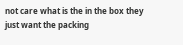not care what is the in the box they just want the packing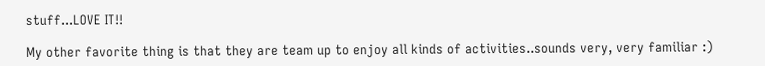stuff...LOVE IT!!

My other favorite thing is that they are team up to enjoy all kinds of activities..sounds very, very familiar :)